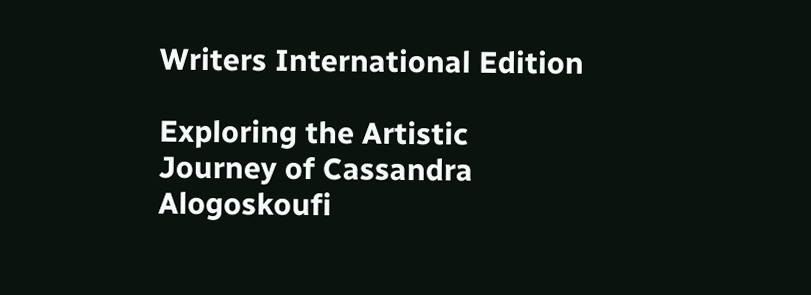Writers International Edition

Exploring the Artistic Journey of Cassandra Alogoskoufi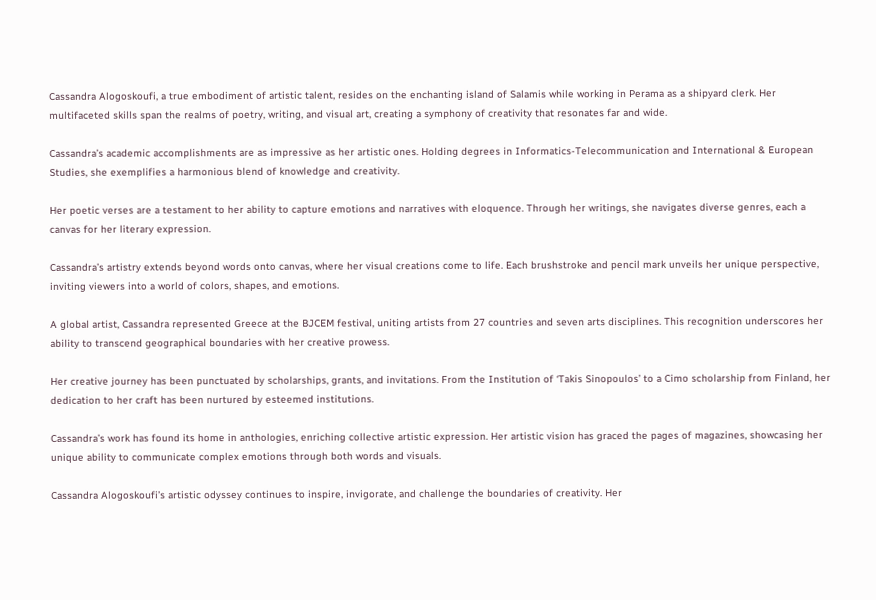Cassandra Alogoskoufi, a true embodiment of artistic talent, resides on the enchanting island of Salamis while working in Perama as a shipyard clerk. Her multifaceted skills span the realms of poetry, writing, and visual art, creating a symphony of creativity that resonates far and wide.

Cassandra’s academic accomplishments are as impressive as her artistic ones. Holding degrees in Informatics-Telecommunication and International & European Studies, she exemplifies a harmonious blend of knowledge and creativity.

Her poetic verses are a testament to her ability to capture emotions and narratives with eloquence. Through her writings, she navigates diverse genres, each a canvas for her literary expression.

Cassandra’s artistry extends beyond words onto canvas, where her visual creations come to life. Each brushstroke and pencil mark unveils her unique perspective, inviting viewers into a world of colors, shapes, and emotions.

A global artist, Cassandra represented Greece at the BJCEM festival, uniting artists from 27 countries and seven arts disciplines. This recognition underscores her ability to transcend geographical boundaries with her creative prowess.

Her creative journey has been punctuated by scholarships, grants, and invitations. From the Institution of ‘Takis Sinopoulos’ to a Cimo scholarship from Finland, her dedication to her craft has been nurtured by esteemed institutions.

Cassandra’s work has found its home in anthologies, enriching collective artistic expression. Her artistic vision has graced the pages of magazines, showcasing her unique ability to communicate complex emotions through both words and visuals.

Cassandra Alogoskoufi’s artistic odyssey continues to inspire, invigorate, and challenge the boundaries of creativity. Her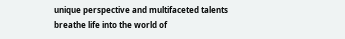unique perspective and multifaceted talents breathe life into the world of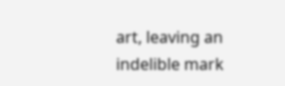art, leaving an indelible mark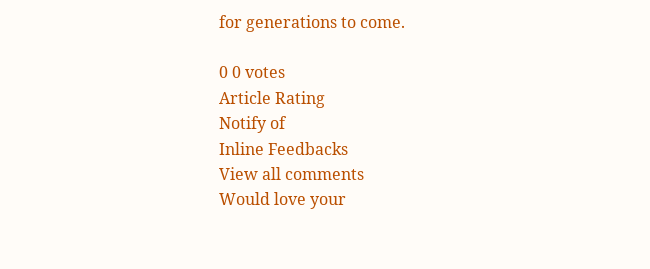for generations to come.

0 0 votes
Article Rating
Notify of
Inline Feedbacks
View all comments
Would love your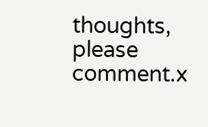thoughts, please comment.x